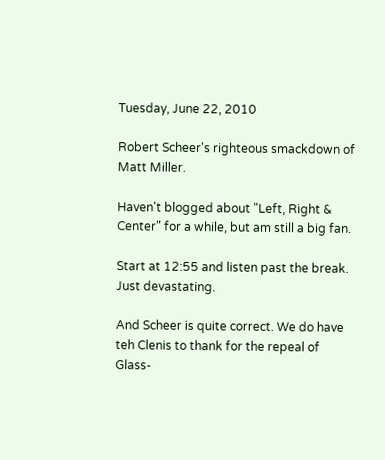Tuesday, June 22, 2010

Robert Scheer's righteous smackdown of Matt Miller.

Haven't blogged about "Left, Right & Center" for a while, but am still a big fan.

Start at 12:55 and listen past the break. Just devastating.

And Scheer is quite correct. We do have teh Clenis to thank for the repeal of Glass-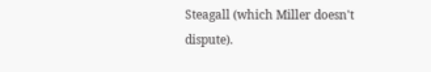Steagall (which Miller doesn't dispute).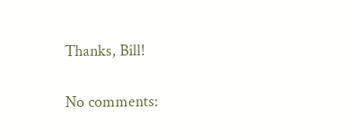Thanks, Bill!

No comments: